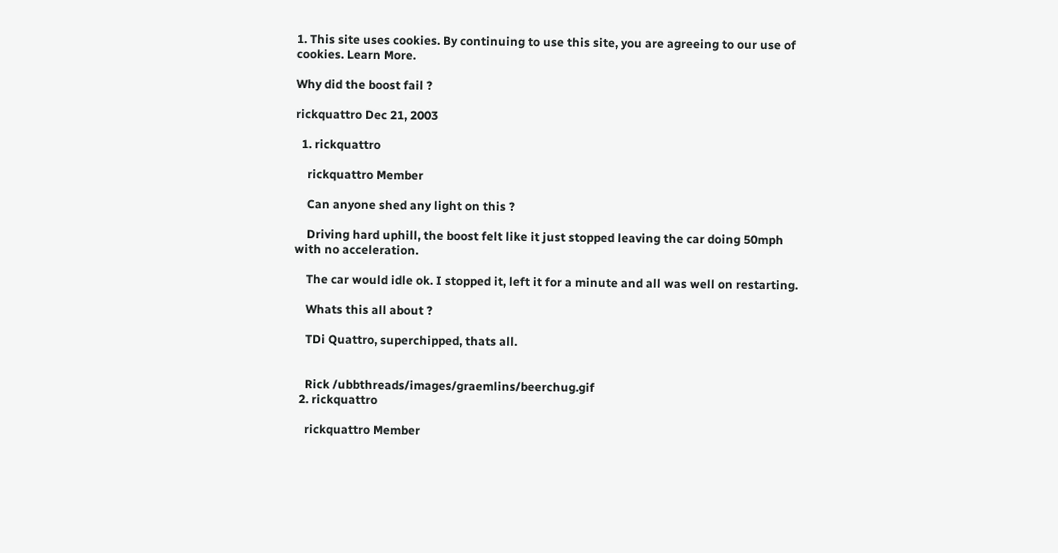1. This site uses cookies. By continuing to use this site, you are agreeing to our use of cookies. Learn More.

Why did the boost fail ?

rickquattro Dec 21, 2003

  1. rickquattro

    rickquattro Member

    Can anyone shed any light on this ?

    Driving hard uphill, the boost felt like it just stopped leaving the car doing 50mph with no acceleration.

    The car would idle ok. I stopped it, left it for a minute and all was well on restarting.

    Whats this all about ?

    TDi Quattro, superchipped, thats all.


    Rick /ubbthreads/images/graemlins/beerchug.gif
  2. rickquattro

    rickquattro Member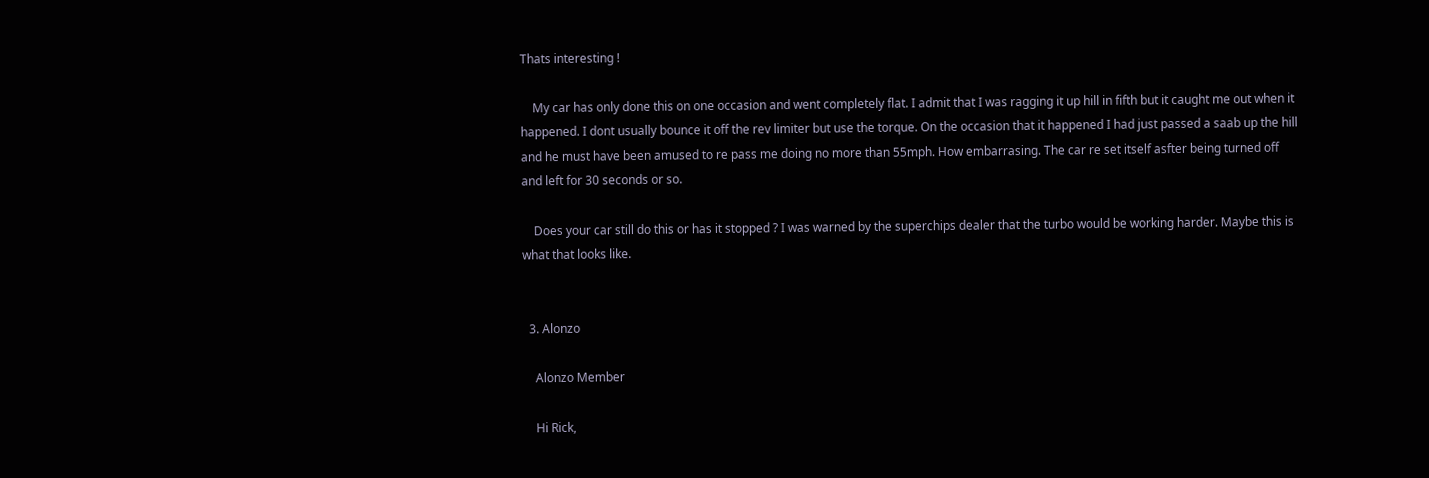Thats interesting !

    My car has only done this on one occasion and went completely flat. I admit that I was ragging it up hill in fifth but it caught me out when it happened. I dont usually bounce it off the rev limiter but use the torque. On the occasion that it happened I had just passed a saab up the hill and he must have been amused to re pass me doing no more than 55mph. How embarrasing. The car re set itself asfter being turned off and left for 30 seconds or so.

    Does your car still do this or has it stopped ? I was warned by the superchips dealer that the turbo would be working harder. Maybe this is what that looks like.


  3. Alonzo

    Alonzo Member

    Hi Rick,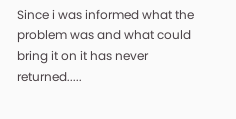Since i was informed what the problem was and what could bring it on it has never returned.....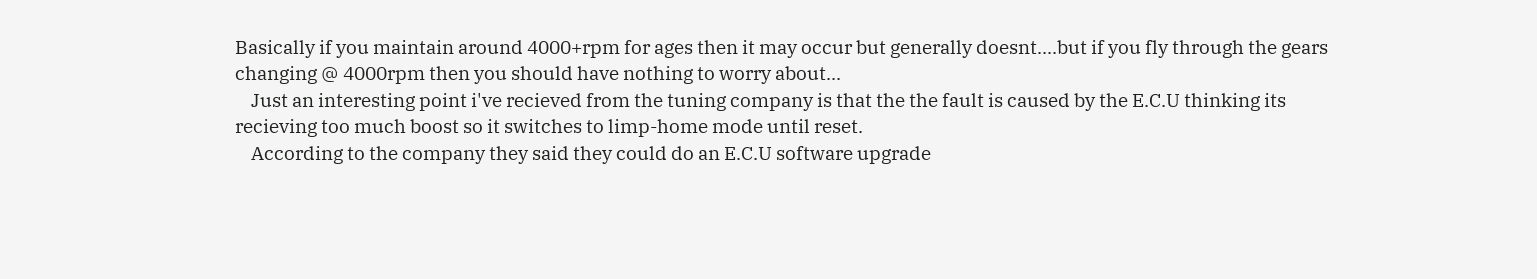Basically if you maintain around 4000+rpm for ages then it may occur but generally doesnt....but if you fly through the gears changing @ 4000rpm then you should have nothing to worry about...
    Just an interesting point i've recieved from the tuning company is that the the fault is caused by the E.C.U thinking its recieving too much boost so it switches to limp-home mode until reset.
    According to the company they said they could do an E.C.U software upgrade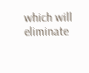which will eliminate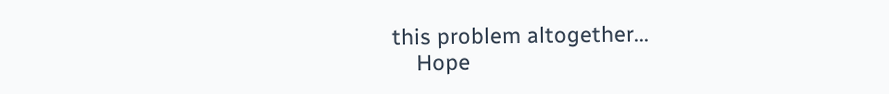this problem altogether...
    Hope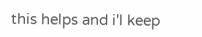this helps and i'l keep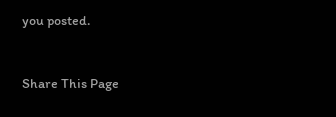you posted.


Share This Page